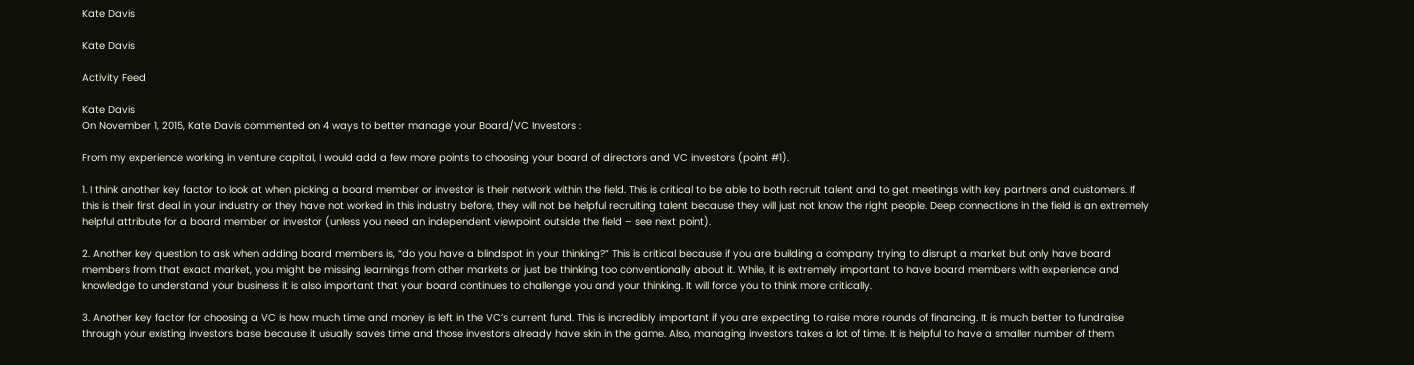Kate Davis

Kate Davis

Activity Feed

Kate Davis
On November 1, 2015, Kate Davis commented on 4 ways to better manage your Board/VC Investors :

From my experience working in venture capital, I would add a few more points to choosing your board of directors and VC investors (point #1).

1. I think another key factor to look at when picking a board member or investor is their network within the field. This is critical to be able to both recruit talent and to get meetings with key partners and customers. If this is their first deal in your industry or they have not worked in this industry before, they will not be helpful recruiting talent because they will just not know the right people. Deep connections in the field is an extremely helpful attribute for a board member or investor (unless you need an independent viewpoint outside the field – see next point).

2. Another key question to ask when adding board members is, “do you have a blindspot in your thinking?” This is critical because if you are building a company trying to disrupt a market but only have board members from that exact market, you might be missing learnings from other markets or just be thinking too conventionally about it. While, it is extremely important to have board members with experience and knowledge to understand your business it is also important that your board continues to challenge you and your thinking. It will force you to think more critically.

3. Another key factor for choosing a VC is how much time and money is left in the VC’s current fund. This is incredibly important if you are expecting to raise more rounds of financing. It is much better to fundraise through your existing investors base because it usually saves time and those investors already have skin in the game. Also, managing investors takes a lot of time. It is helpful to have a smaller number of them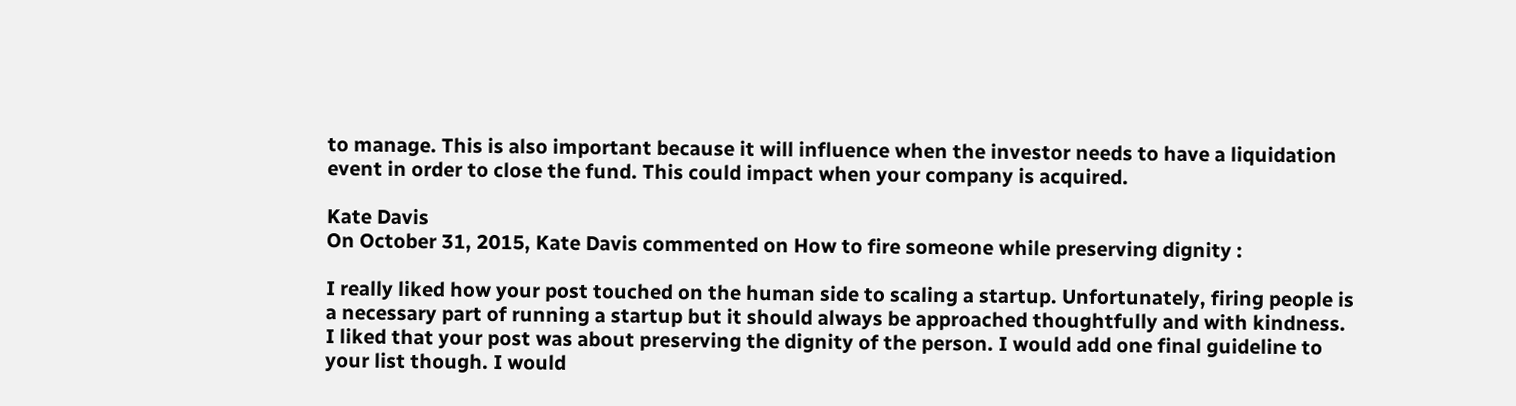to manage. This is also important because it will influence when the investor needs to have a liquidation event in order to close the fund. This could impact when your company is acquired.

Kate Davis
On October 31, 2015, Kate Davis commented on How to fire someone while preserving dignity :

I really liked how your post touched on the human side to scaling a startup. Unfortunately, firing people is a necessary part of running a startup but it should always be approached thoughtfully and with kindness. I liked that your post was about preserving the dignity of the person. I would add one final guideline to your list though. I would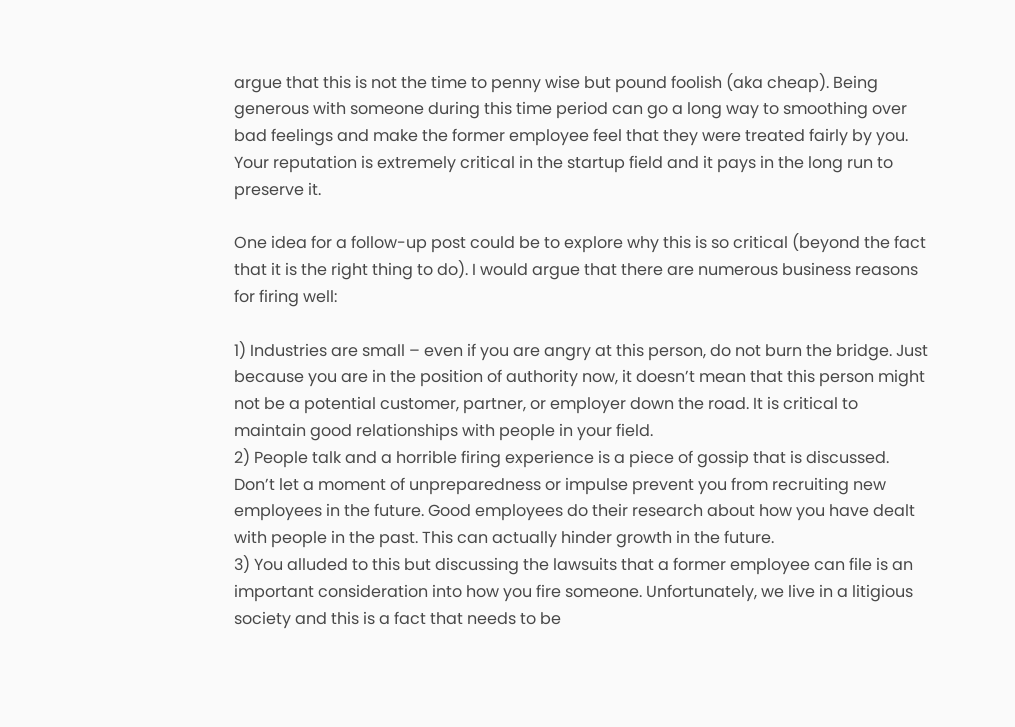argue that this is not the time to penny wise but pound foolish (aka cheap). Being generous with someone during this time period can go a long way to smoothing over bad feelings and make the former employee feel that they were treated fairly by you. Your reputation is extremely critical in the startup field and it pays in the long run to preserve it.

One idea for a follow-up post could be to explore why this is so critical (beyond the fact that it is the right thing to do). I would argue that there are numerous business reasons for firing well:

1) Industries are small – even if you are angry at this person, do not burn the bridge. Just because you are in the position of authority now, it doesn’t mean that this person might not be a potential customer, partner, or employer down the road. It is critical to maintain good relationships with people in your field.
2) People talk and a horrible firing experience is a piece of gossip that is discussed. Don’t let a moment of unpreparedness or impulse prevent you from recruiting new employees in the future. Good employees do their research about how you have dealt with people in the past. This can actually hinder growth in the future.
3) You alluded to this but discussing the lawsuits that a former employee can file is an important consideration into how you fire someone. Unfortunately, we live in a litigious society and this is a fact that needs to be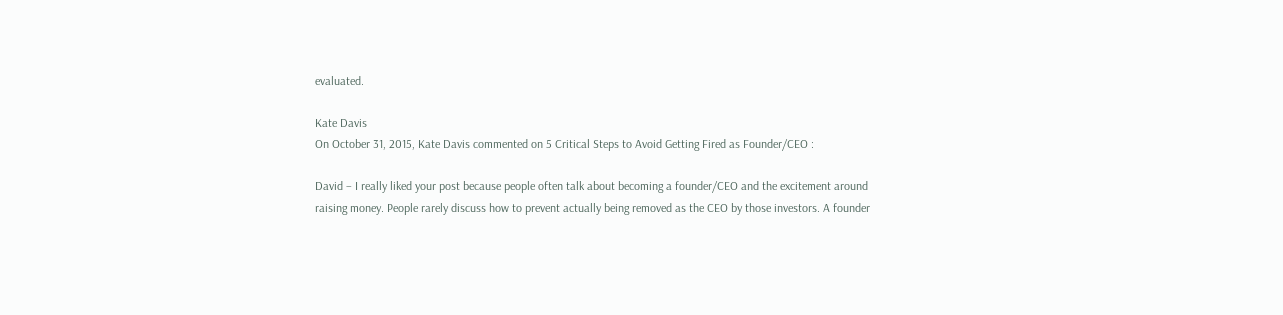evaluated.

Kate Davis
On October 31, 2015, Kate Davis commented on 5 Critical Steps to Avoid Getting Fired as Founder/CEO :

David – I really liked your post because people often talk about becoming a founder/CEO and the excitement around raising money. People rarely discuss how to prevent actually being removed as the CEO by those investors. A founder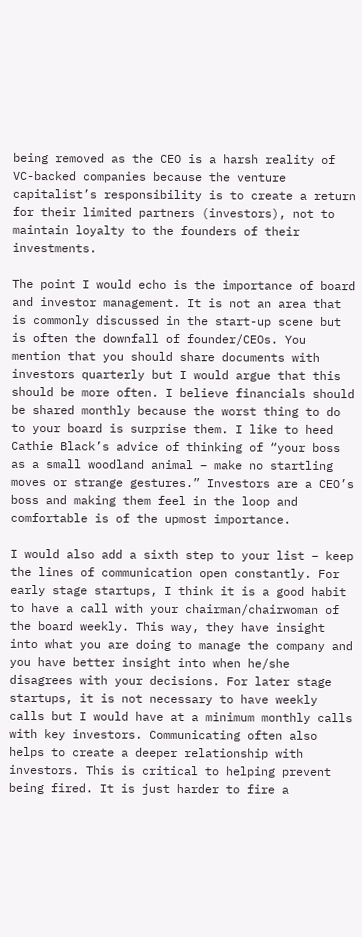being removed as the CEO is a harsh reality of VC-backed companies because the venture capitalist’s responsibility is to create a return for their limited partners (investors), not to maintain loyalty to the founders of their investments.

The point I would echo is the importance of board and investor management. It is not an area that is commonly discussed in the start-up scene but is often the downfall of founder/CEOs. You mention that you should share documents with investors quarterly but I would argue that this should be more often. I believe financials should be shared monthly because the worst thing to do to your board is surprise them. I like to heed Cathie Black’s advice of thinking of “your boss as a small woodland animal – make no startling moves or strange gestures.” Investors are a CEO’s boss and making them feel in the loop and comfortable is of the upmost importance.

I would also add a sixth step to your list – keep the lines of communication open constantly. For early stage startups, I think it is a good habit to have a call with your chairman/chairwoman of the board weekly. This way, they have insight into what you are doing to manage the company and you have better insight into when he/she disagrees with your decisions. For later stage startups, it is not necessary to have weekly calls but I would have at a minimum monthly calls with key investors. Communicating often also helps to create a deeper relationship with investors. This is critical to helping prevent being fired. It is just harder to fire a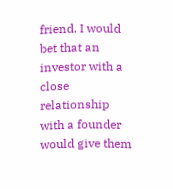friend. I would bet that an investor with a close relationship with a founder would give them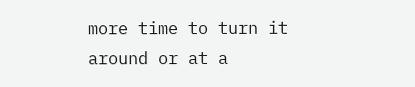more time to turn it around or at a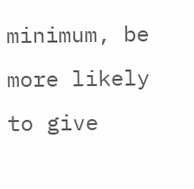minimum, be more likely to give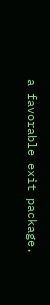a favorable exit package.